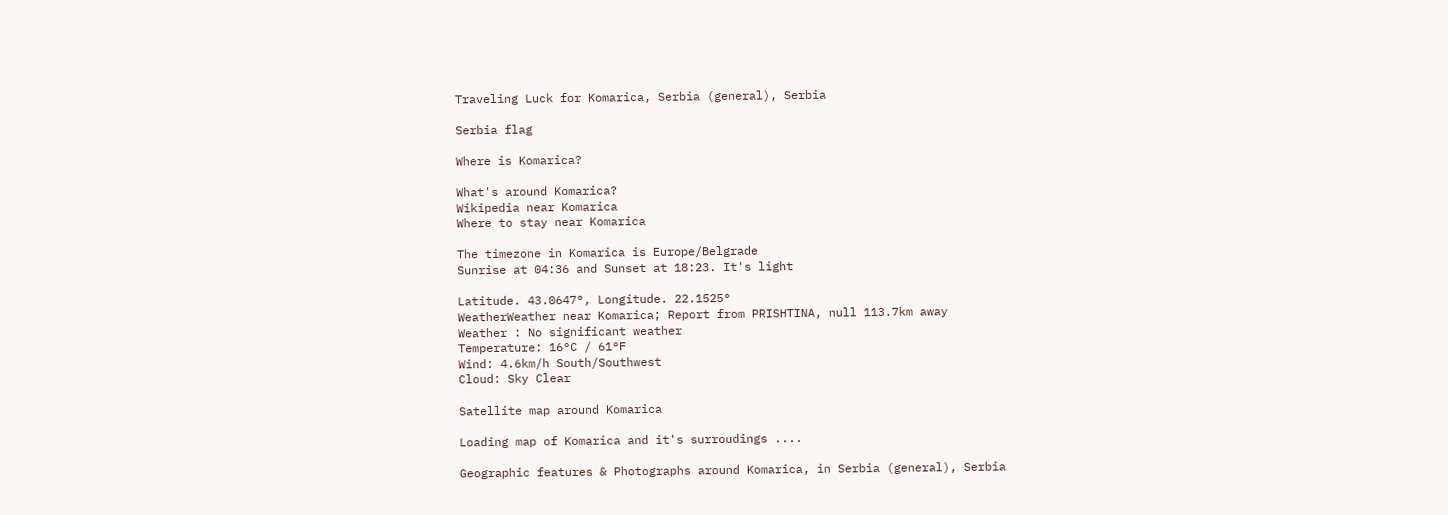Traveling Luck for Komarica, Serbia (general), Serbia

Serbia flag

Where is Komarica?

What's around Komarica?
Wikipedia near Komarica
Where to stay near Komarica

The timezone in Komarica is Europe/Belgrade
Sunrise at 04:36 and Sunset at 18:23. It's light

Latitude. 43.0647°, Longitude. 22.1525°
WeatherWeather near Komarica; Report from PRISHTINA, null 113.7km away
Weather : No significant weather
Temperature: 16°C / 61°F
Wind: 4.6km/h South/Southwest
Cloud: Sky Clear

Satellite map around Komarica

Loading map of Komarica and it's surroudings ....

Geographic features & Photographs around Komarica, in Serbia (general), Serbia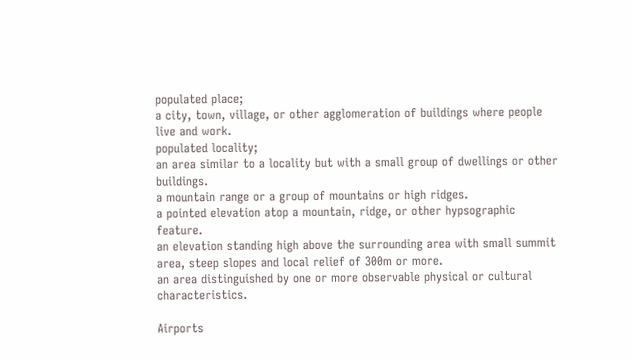populated place;
a city, town, village, or other agglomeration of buildings where people live and work.
populated locality;
an area similar to a locality but with a small group of dwellings or other buildings.
a mountain range or a group of mountains or high ridges.
a pointed elevation atop a mountain, ridge, or other hypsographic feature.
an elevation standing high above the surrounding area with small summit area, steep slopes and local relief of 300m or more.
an area distinguished by one or more observable physical or cultural characteristics.

Airports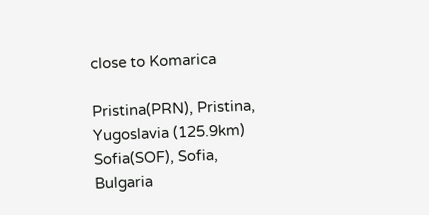close to Komarica

Pristina(PRN), Pristina, Yugoslavia (125.9km)
Sofia(SOF), Sofia, Bulgaria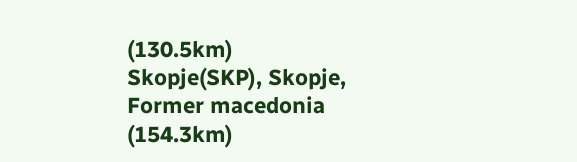(130.5km)
Skopje(SKP), Skopje, Former macedonia (154.3km)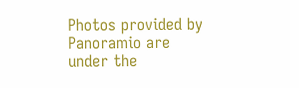Photos provided by Panoramio are under the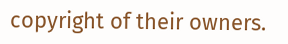copyright of their owners.